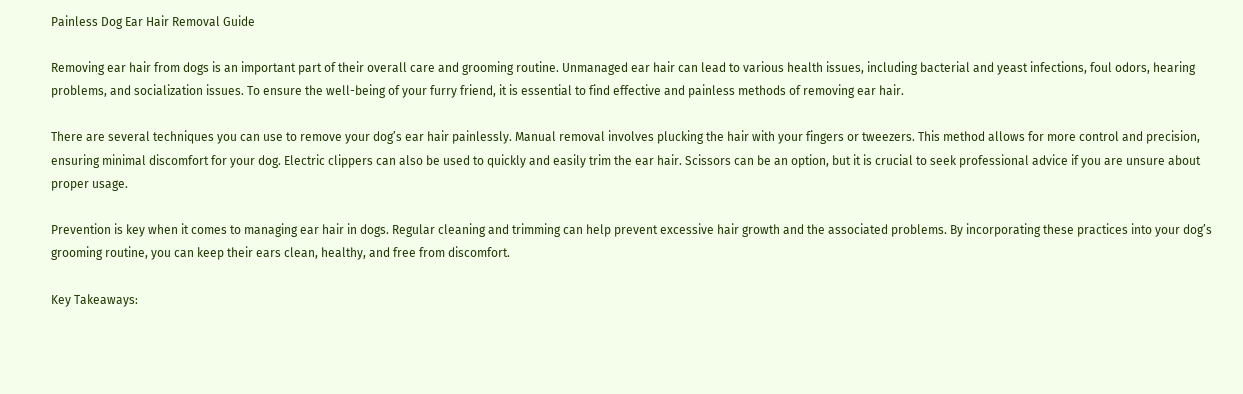Painless Dog Ear Hair Removal Guide

Removing ear hair from dogs is an important part of their overall care and grooming routine. Unmanaged ear hair can lead to various health issues, including bacterial and yeast infections, foul odors, hearing problems, and socialization issues. To ensure the well-being of your furry friend, it is essential to find effective and painless methods of removing ear hair.

There are several techniques you can use to remove your dog’s ear hair painlessly. Manual removal involves plucking the hair with your fingers or tweezers. This method allows for more control and precision, ensuring minimal discomfort for your dog. Electric clippers can also be used to quickly and easily trim the ear hair. Scissors can be an option, but it is crucial to seek professional advice if you are unsure about proper usage.

Prevention is key when it comes to managing ear hair in dogs. Regular cleaning and trimming can help prevent excessive hair growth and the associated problems. By incorporating these practices into your dog’s grooming routine, you can keep their ears clean, healthy, and free from discomfort.

Key Takeaways: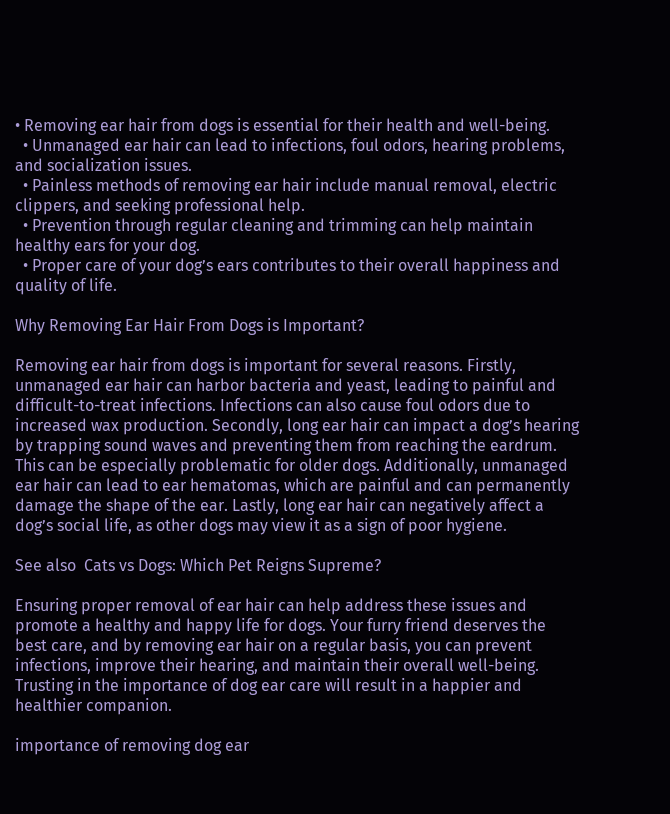• Removing ear hair from dogs is essential for their health and well-being.
  • Unmanaged ear hair can lead to infections, foul odors, hearing problems, and socialization issues.
  • Painless methods of removing ear hair include manual removal, electric clippers, and seeking professional help.
  • Prevention through regular cleaning and trimming can help maintain healthy ears for your dog.
  • Proper care of your dog’s ears contributes to their overall happiness and quality of life.

Why Removing Ear Hair From Dogs is Important?

Removing ear hair from dogs is important for several reasons. Firstly, unmanaged ear hair can harbor bacteria and yeast, leading to painful and difficult-to-treat infections. Infections can also cause foul odors due to increased wax production. Secondly, long ear hair can impact a dog’s hearing by trapping sound waves and preventing them from reaching the eardrum. This can be especially problematic for older dogs. Additionally, unmanaged ear hair can lead to ear hematomas, which are painful and can permanently damage the shape of the ear. Lastly, long ear hair can negatively affect a dog’s social life, as other dogs may view it as a sign of poor hygiene.

See also  Cats vs Dogs: Which Pet Reigns Supreme?

Ensuring proper removal of ear hair can help address these issues and promote a healthy and happy life for dogs. Your furry friend deserves the best care, and by removing ear hair on a regular basis, you can prevent infections, improve their hearing, and maintain their overall well-being. Trusting in the importance of dog ear care will result in a happier and healthier companion.

importance of removing dog ear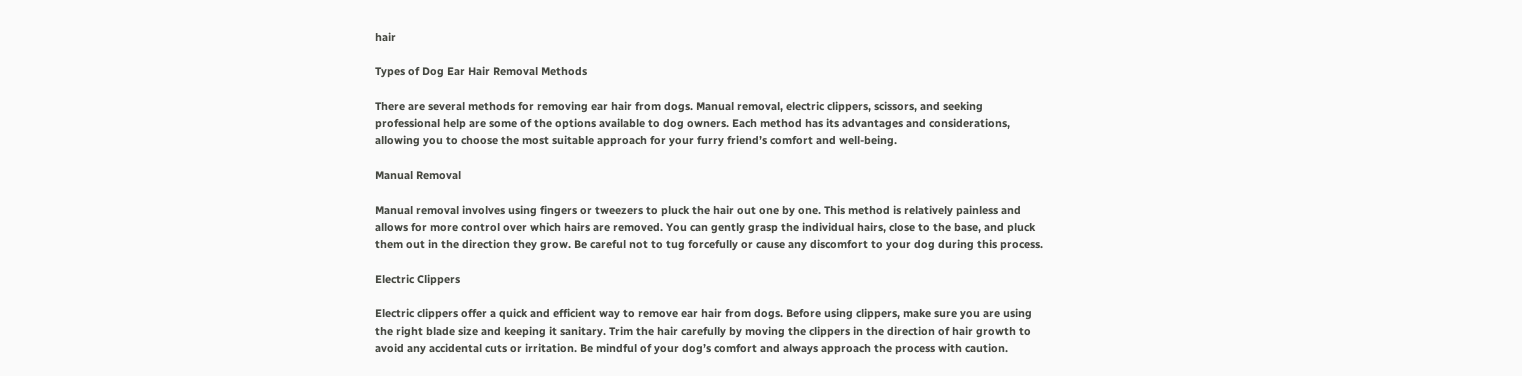hair

Types of Dog Ear Hair Removal Methods

There are several methods for removing ear hair from dogs. Manual removal, electric clippers, scissors, and seeking professional help are some of the options available to dog owners. Each method has its advantages and considerations, allowing you to choose the most suitable approach for your furry friend’s comfort and well-being.

Manual Removal

Manual removal involves using fingers or tweezers to pluck the hair out one by one. This method is relatively painless and allows for more control over which hairs are removed. You can gently grasp the individual hairs, close to the base, and pluck them out in the direction they grow. Be careful not to tug forcefully or cause any discomfort to your dog during this process.

Electric Clippers

Electric clippers offer a quick and efficient way to remove ear hair from dogs. Before using clippers, make sure you are using the right blade size and keeping it sanitary. Trim the hair carefully by moving the clippers in the direction of hair growth to avoid any accidental cuts or irritation. Be mindful of your dog’s comfort and always approach the process with caution.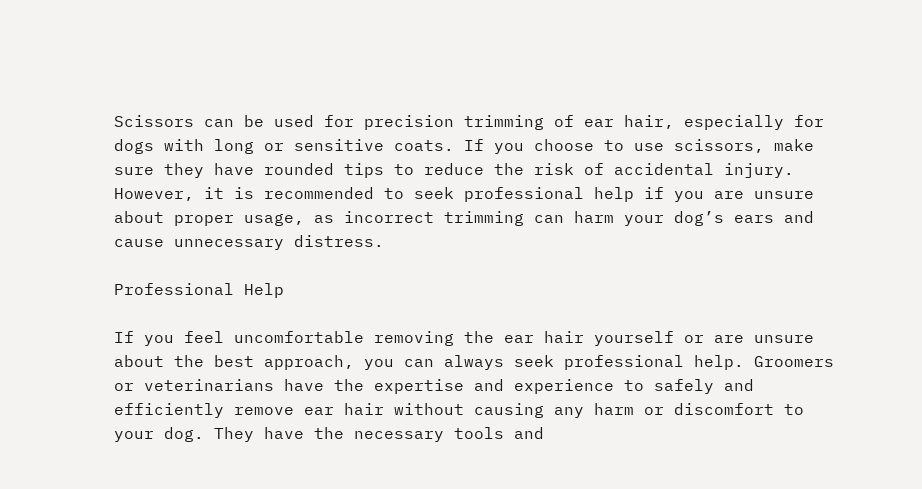Scissors can be used for precision trimming of ear hair, especially for dogs with long or sensitive coats. If you choose to use scissors, make sure they have rounded tips to reduce the risk of accidental injury. However, it is recommended to seek professional help if you are unsure about proper usage, as incorrect trimming can harm your dog’s ears and cause unnecessary distress.

Professional Help

If you feel uncomfortable removing the ear hair yourself or are unsure about the best approach, you can always seek professional help. Groomers or veterinarians have the expertise and experience to safely and efficiently remove ear hair without causing any harm or discomfort to your dog. They have the necessary tools and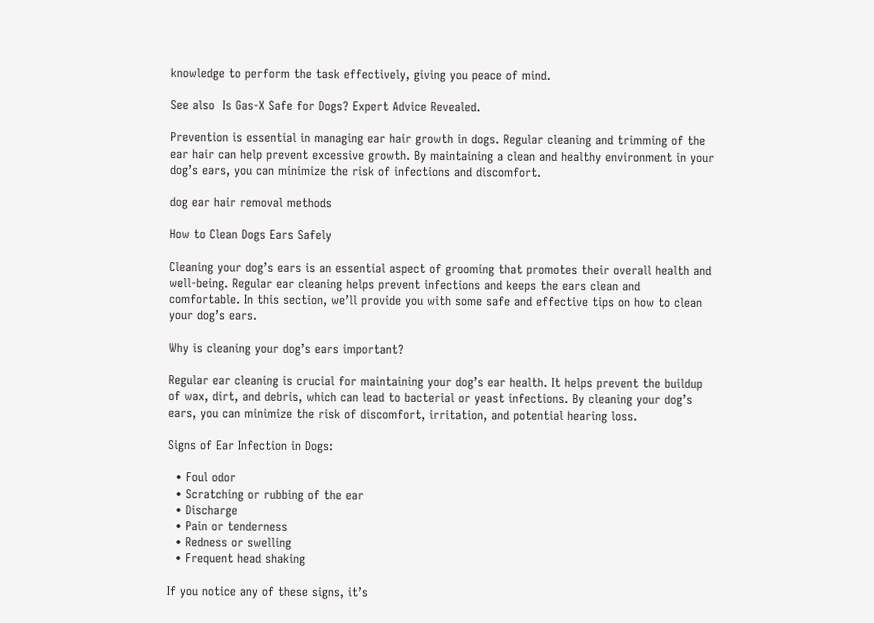knowledge to perform the task effectively, giving you peace of mind.

See also  Is Gas-X Safe for Dogs? Expert Advice Revealed.

Prevention is essential in managing ear hair growth in dogs. Regular cleaning and trimming of the ear hair can help prevent excessive growth. By maintaining a clean and healthy environment in your dog’s ears, you can minimize the risk of infections and discomfort.

dog ear hair removal methods

How to Clean Dogs Ears Safely

Cleaning your dog’s ears is an essential aspect of grooming that promotes their overall health and well-being. Regular ear cleaning helps prevent infections and keeps the ears clean and comfortable. In this section, we’ll provide you with some safe and effective tips on how to clean your dog’s ears.

Why is cleaning your dog’s ears important?

Regular ear cleaning is crucial for maintaining your dog’s ear health. It helps prevent the buildup of wax, dirt, and debris, which can lead to bacterial or yeast infections. By cleaning your dog’s ears, you can minimize the risk of discomfort, irritation, and potential hearing loss.

Signs of Ear Infection in Dogs:

  • Foul odor
  • Scratching or rubbing of the ear
  • Discharge
  • Pain or tenderness
  • Redness or swelling
  • Frequent head shaking

If you notice any of these signs, it’s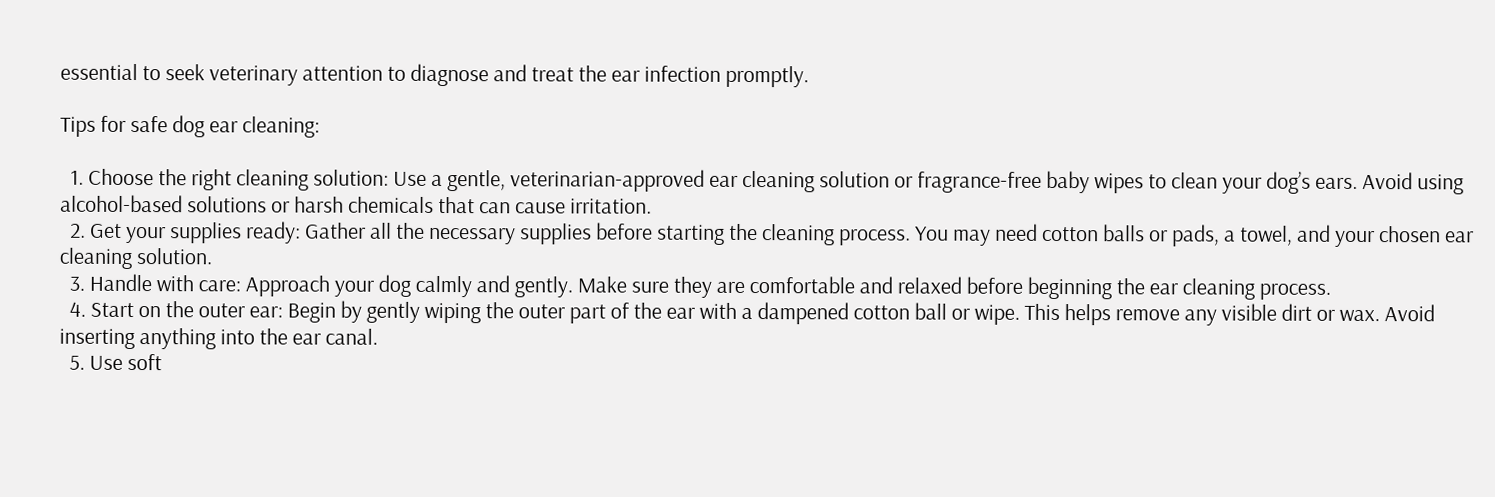essential to seek veterinary attention to diagnose and treat the ear infection promptly.

Tips for safe dog ear cleaning:

  1. Choose the right cleaning solution: Use a gentle, veterinarian-approved ear cleaning solution or fragrance-free baby wipes to clean your dog’s ears. Avoid using alcohol-based solutions or harsh chemicals that can cause irritation.
  2. Get your supplies ready: Gather all the necessary supplies before starting the cleaning process. You may need cotton balls or pads, a towel, and your chosen ear cleaning solution.
  3. Handle with care: Approach your dog calmly and gently. Make sure they are comfortable and relaxed before beginning the ear cleaning process.
  4. Start on the outer ear: Begin by gently wiping the outer part of the ear with a dampened cotton ball or wipe. This helps remove any visible dirt or wax. Avoid inserting anything into the ear canal.
  5. Use soft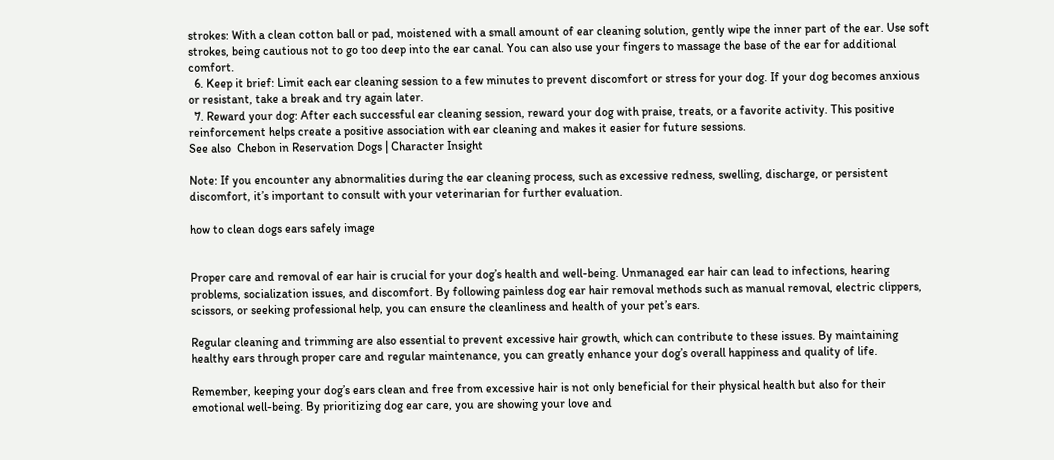strokes: With a clean cotton ball or pad, moistened with a small amount of ear cleaning solution, gently wipe the inner part of the ear. Use soft strokes, being cautious not to go too deep into the ear canal. You can also use your fingers to massage the base of the ear for additional comfort.
  6. Keep it brief: Limit each ear cleaning session to a few minutes to prevent discomfort or stress for your dog. If your dog becomes anxious or resistant, take a break and try again later.
  7. Reward your dog: After each successful ear cleaning session, reward your dog with praise, treats, or a favorite activity. This positive reinforcement helps create a positive association with ear cleaning and makes it easier for future sessions.
See also  Chebon in Reservation Dogs | Character Insight

Note: If you encounter any abnormalities during the ear cleaning process, such as excessive redness, swelling, discharge, or persistent discomfort, it’s important to consult with your veterinarian for further evaluation.

how to clean dogs ears safely image


Proper care and removal of ear hair is crucial for your dog’s health and well-being. Unmanaged ear hair can lead to infections, hearing problems, socialization issues, and discomfort. By following painless dog ear hair removal methods such as manual removal, electric clippers, scissors, or seeking professional help, you can ensure the cleanliness and health of your pet’s ears.

Regular cleaning and trimming are also essential to prevent excessive hair growth, which can contribute to these issues. By maintaining healthy ears through proper care and regular maintenance, you can greatly enhance your dog’s overall happiness and quality of life.

Remember, keeping your dog’s ears clean and free from excessive hair is not only beneficial for their physical health but also for their emotional well-being. By prioritizing dog ear care, you are showing your love and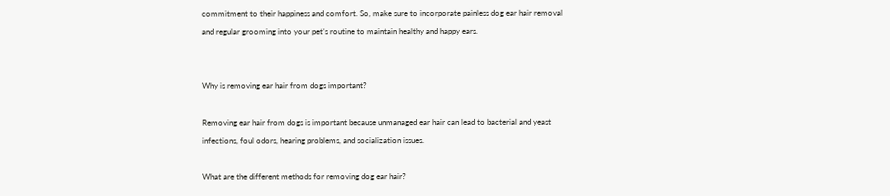commitment to their happiness and comfort. So, make sure to incorporate painless dog ear hair removal and regular grooming into your pet’s routine to maintain healthy and happy ears.


Why is removing ear hair from dogs important?

Removing ear hair from dogs is important because unmanaged ear hair can lead to bacterial and yeast infections, foul odors, hearing problems, and socialization issues.

What are the different methods for removing dog ear hair?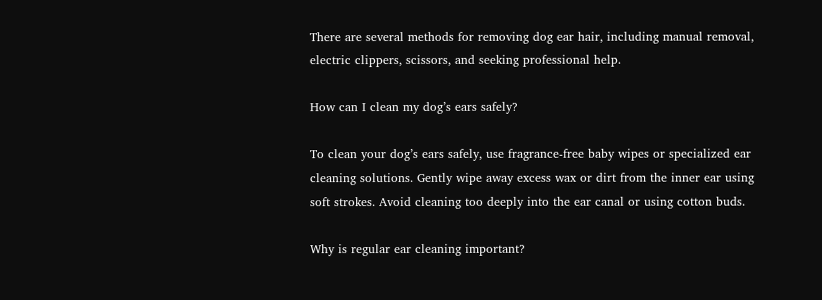There are several methods for removing dog ear hair, including manual removal, electric clippers, scissors, and seeking professional help.

How can I clean my dog’s ears safely?

To clean your dog’s ears safely, use fragrance-free baby wipes or specialized ear cleaning solutions. Gently wipe away excess wax or dirt from the inner ear using soft strokes. Avoid cleaning too deeply into the ear canal or using cotton buds.

Why is regular ear cleaning important?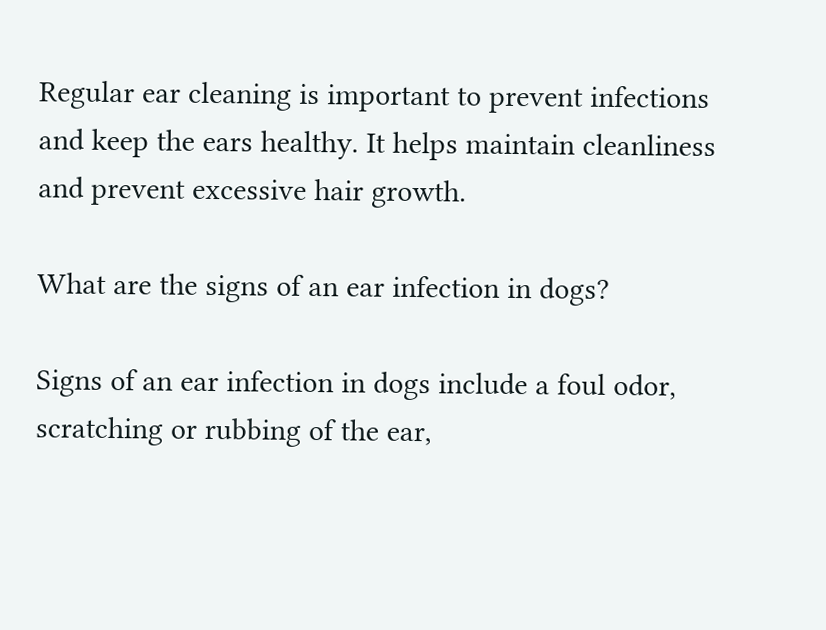Regular ear cleaning is important to prevent infections and keep the ears healthy. It helps maintain cleanliness and prevent excessive hair growth.

What are the signs of an ear infection in dogs?

Signs of an ear infection in dogs include a foul odor, scratching or rubbing of the ear,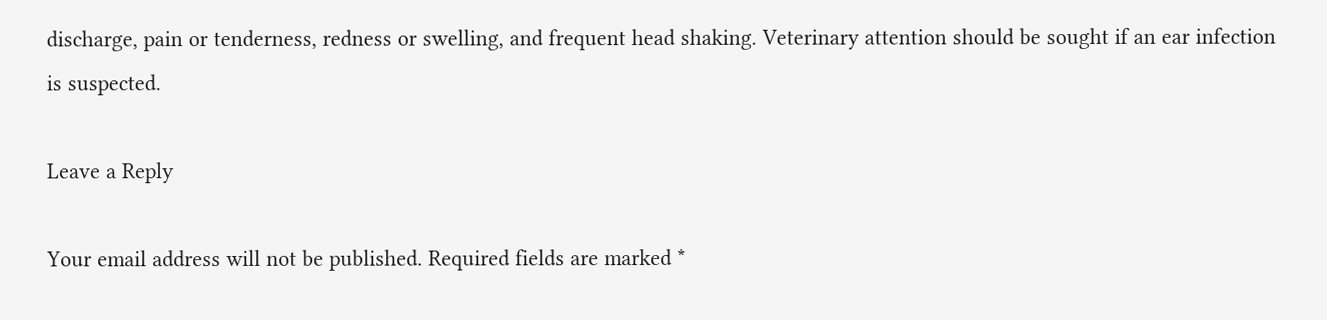discharge, pain or tenderness, redness or swelling, and frequent head shaking. Veterinary attention should be sought if an ear infection is suspected.

Leave a Reply

Your email address will not be published. Required fields are marked *